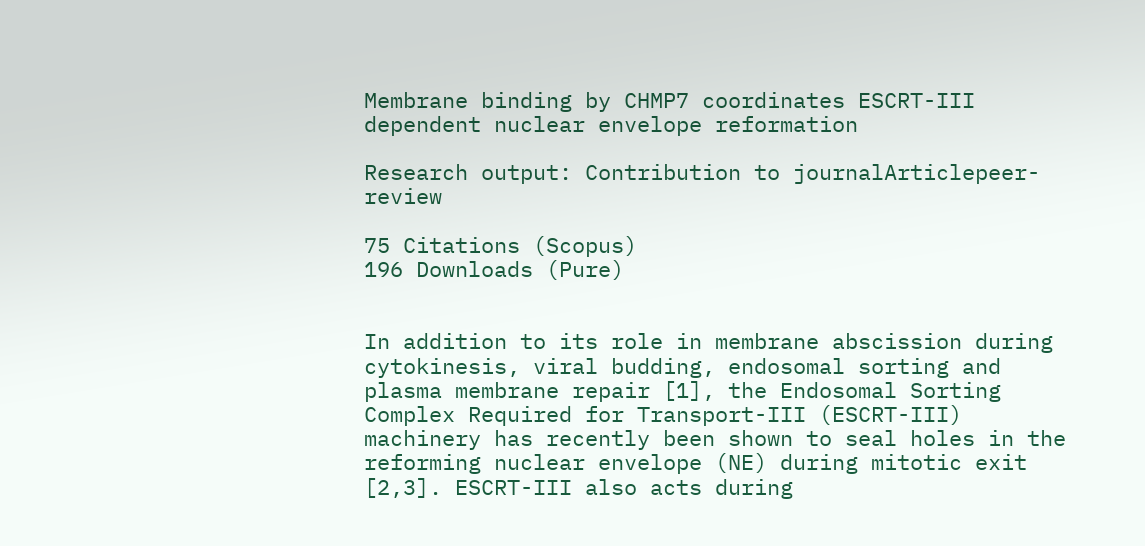Membrane binding by CHMP7 coordinates ESCRT-III dependent nuclear envelope reformation

Research output: Contribution to journalArticlepeer-review

75 Citations (Scopus)
196 Downloads (Pure)


In addition to its role in membrane abscission during cytokinesis, viral budding, endosomal sorting and plasma membrane repair [1], the Endosomal Sorting Complex Required for Transport-III (ESCRT-III) machinery has recently been shown to seal holes in the reforming nuclear envelope (NE) during mitotic exit [2,3]. ESCRT-III also acts during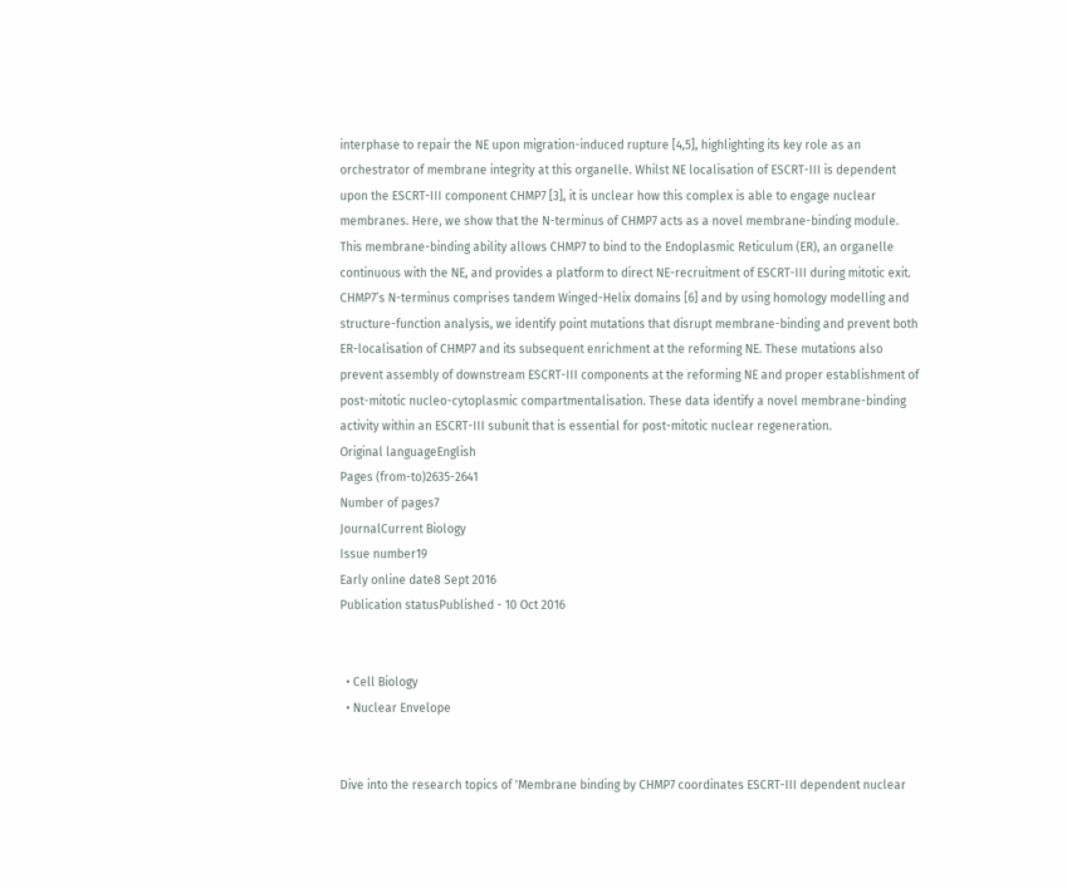interphase to repair the NE upon migration-induced rupture [4,5], highlighting its key role as an orchestrator of membrane integrity at this organelle. Whilst NE localisation of ESCRT-III is dependent upon the ESCRT-III component CHMP7 [3], it is unclear how this complex is able to engage nuclear membranes. Here, we show that the N-terminus of CHMP7 acts as a novel membrane-binding module. This membrane-binding ability allows CHMP7 to bind to the Endoplasmic Reticulum (ER), an organelle continuous with the NE, and provides a platform to direct NE-recruitment of ESCRT-III during mitotic exit. CHMP7’s N-terminus comprises tandem Winged-Helix domains [6] and by using homology modelling and structure-function analysis, we identify point mutations that disrupt membrane-binding and prevent both ER-localisation of CHMP7 and its subsequent enrichment at the reforming NE. These mutations also prevent assembly of downstream ESCRT-III components at the reforming NE and proper establishment of post-mitotic nucleo-cytoplasmic compartmentalisation. These data identify a novel membrane-binding activity within an ESCRT-III subunit that is essential for post-mitotic nuclear regeneration.
Original languageEnglish
Pages (from-to)2635-2641
Number of pages7
JournalCurrent Biology
Issue number19
Early online date8 Sept 2016
Publication statusPublished - 10 Oct 2016


  • Cell Biology
  • Nuclear Envelope


Dive into the research topics of 'Membrane binding by CHMP7 coordinates ESCRT-III dependent nuclear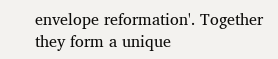envelope reformation'. Together they form a unique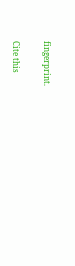fingerprint.

Cite this